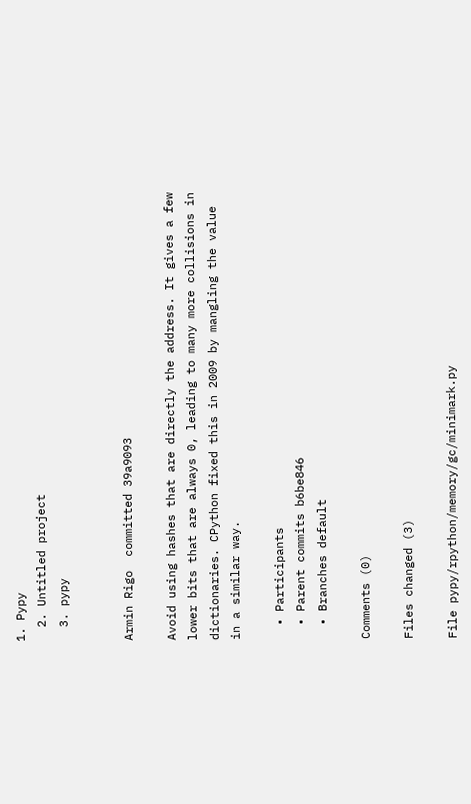1. Pypy
  2. Untitled project
  3. pypy


Armin Rigo  committed 39a9093

Avoid using hashes that are directly the address. It gives a few
lower bits that are always 0, leading to many more collisions in
dictionaries. CPython fixed this in 2009 by mangling the value
in a similar way.

  • Participants
  • Parent commits b6be846
  • Branches default

Comments (0)

Files changed (3)

File pypy/rpython/memory/gc/minimark.py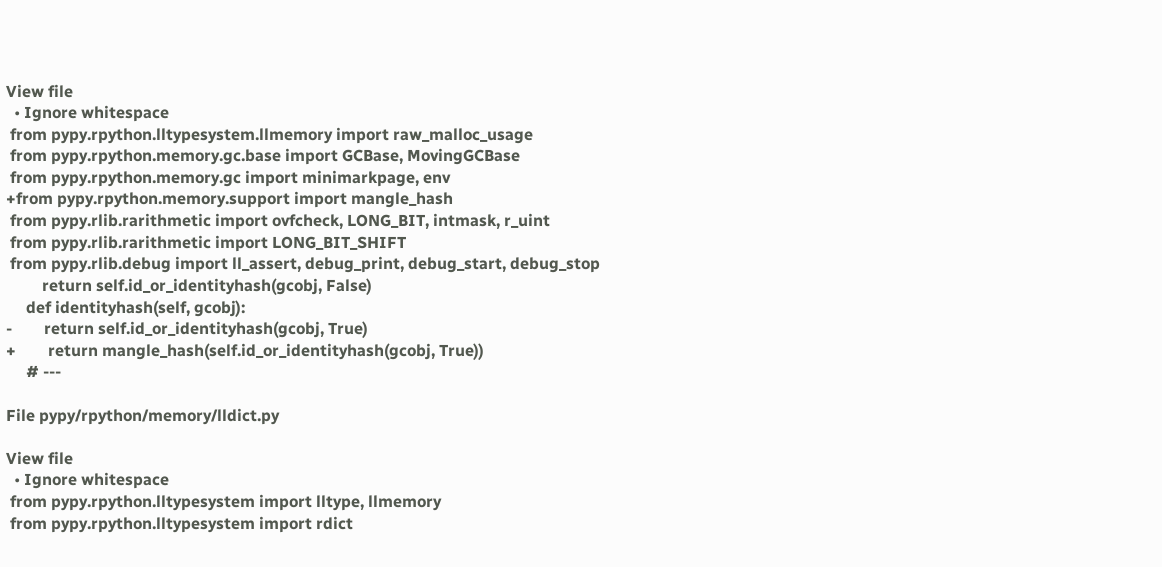View file
  • Ignore whitespace
 from pypy.rpython.lltypesystem.llmemory import raw_malloc_usage
 from pypy.rpython.memory.gc.base import GCBase, MovingGCBase
 from pypy.rpython.memory.gc import minimarkpage, env
+from pypy.rpython.memory.support import mangle_hash
 from pypy.rlib.rarithmetic import ovfcheck, LONG_BIT, intmask, r_uint
 from pypy.rlib.rarithmetic import LONG_BIT_SHIFT
 from pypy.rlib.debug import ll_assert, debug_print, debug_start, debug_stop
         return self.id_or_identityhash(gcobj, False)
     def identityhash(self, gcobj):
-        return self.id_or_identityhash(gcobj, True)
+        return mangle_hash(self.id_or_identityhash(gcobj, True))
     # ---

File pypy/rpython/memory/lldict.py

View file
  • Ignore whitespace
 from pypy.rpython.lltypesystem import lltype, llmemory
 from pypy.rpython.lltypesystem import rdict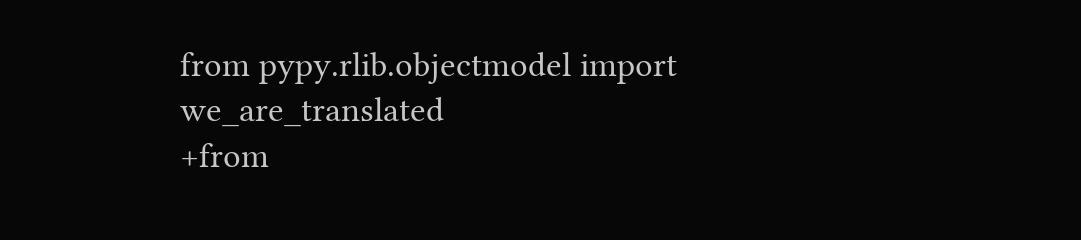from pypy.rlib.objectmodel import we_are_translated
+from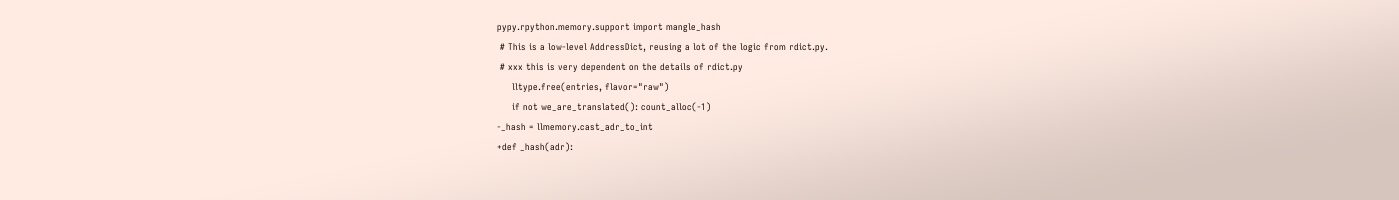pypy.rpython.memory.support import mangle_hash
 # This is a low-level AddressDict, reusing a lot of the logic from rdict.py.
 # xxx this is very dependent on the details of rdict.py
     lltype.free(entries, flavor="raw")
     if not we_are_translated(): count_alloc(-1)
-_hash = llmemory.cast_adr_to_int
+def _hash(adr):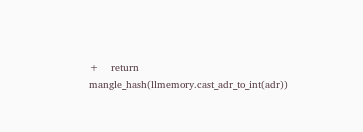+    return mangle_hash(llmemory.cast_adr_to_int(adr))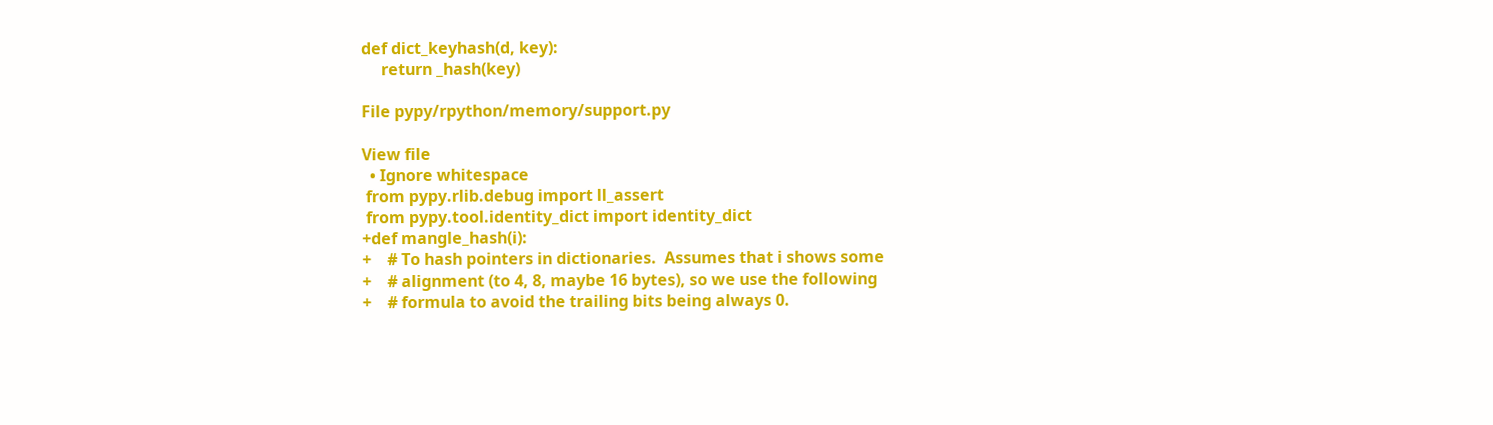def dict_keyhash(d, key):
     return _hash(key)

File pypy/rpython/memory/support.py

View file
  • Ignore whitespace
 from pypy.rlib.debug import ll_assert
 from pypy.tool.identity_dict import identity_dict
+def mangle_hash(i):
+    # To hash pointers in dictionaries.  Assumes that i shows some
+    # alignment (to 4, 8, maybe 16 bytes), so we use the following
+    # formula to avoid the trailing bits being always 0.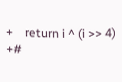+    return i ^ (i >> 4)
+#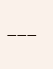___